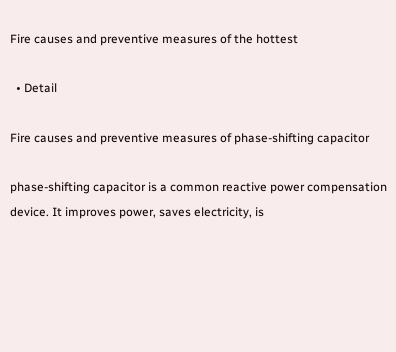Fire causes and preventive measures of the hottest

  • Detail

Fire causes and preventive measures of phase-shifting capacitor

phase-shifting capacitor is a common reactive power compensation device. It improves power, saves electricity, is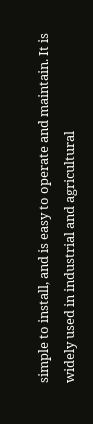simple to install, and is easy to operate and maintain. It is widely used in industrial and agricultural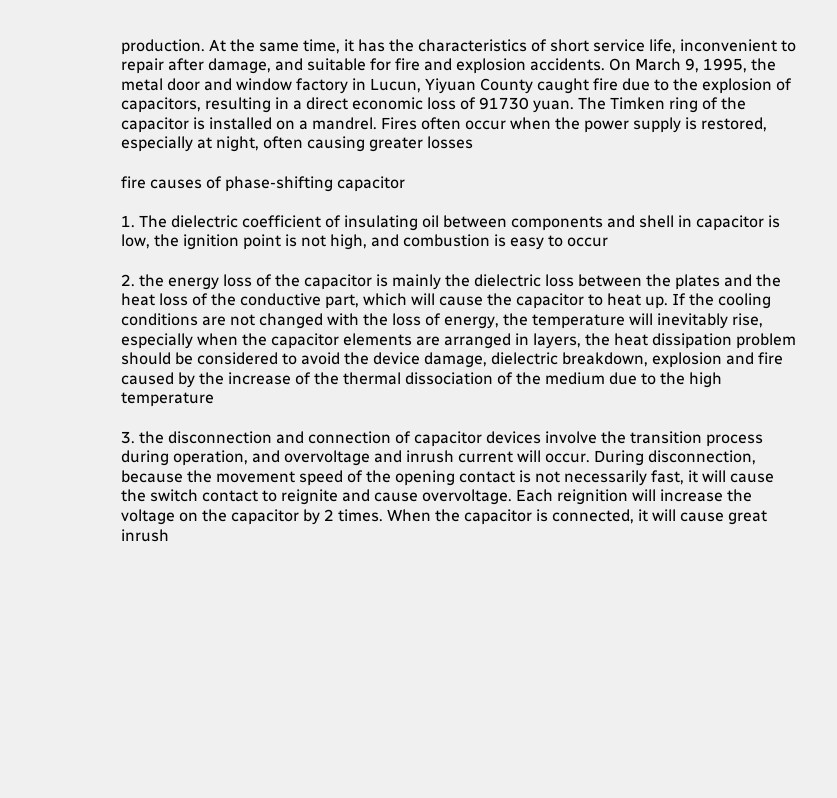production. At the same time, it has the characteristics of short service life, inconvenient to repair after damage, and suitable for fire and explosion accidents. On March 9, 1995, the metal door and window factory in Lucun, Yiyuan County caught fire due to the explosion of capacitors, resulting in a direct economic loss of 91730 yuan. The Timken ring of the capacitor is installed on a mandrel. Fires often occur when the power supply is restored, especially at night, often causing greater losses

fire causes of phase-shifting capacitor

1. The dielectric coefficient of insulating oil between components and shell in capacitor is low, the ignition point is not high, and combustion is easy to occur

2. the energy loss of the capacitor is mainly the dielectric loss between the plates and the heat loss of the conductive part, which will cause the capacitor to heat up. If the cooling conditions are not changed with the loss of energy, the temperature will inevitably rise, especially when the capacitor elements are arranged in layers, the heat dissipation problem should be considered to avoid the device damage, dielectric breakdown, explosion and fire caused by the increase of the thermal dissociation of the medium due to the high temperature

3. the disconnection and connection of capacitor devices involve the transition process during operation, and overvoltage and inrush current will occur. During disconnection, because the movement speed of the opening contact is not necessarily fast, it will cause the switch contact to reignite and cause overvoltage. Each reignition will increase the voltage on the capacitor by 2 times. When the capacitor is connected, it will cause great inrush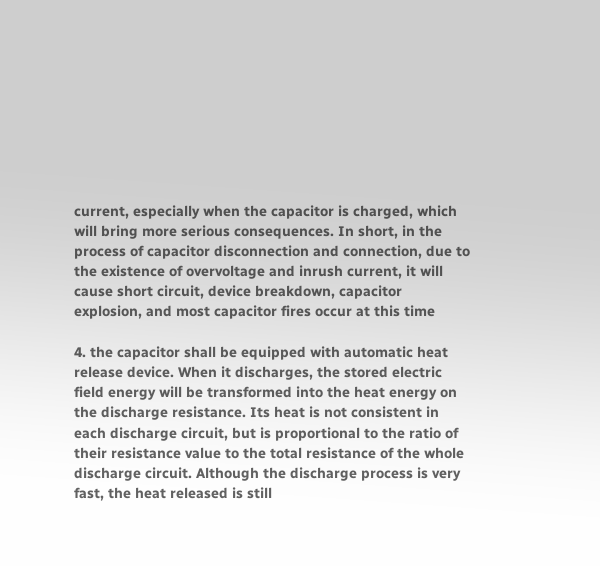current, especially when the capacitor is charged, which will bring more serious consequences. In short, in the process of capacitor disconnection and connection, due to the existence of overvoltage and inrush current, it will cause short circuit, device breakdown, capacitor explosion, and most capacitor fires occur at this time

4. the capacitor shall be equipped with automatic heat release device. When it discharges, the stored electric field energy will be transformed into the heat energy on the discharge resistance. Its heat is not consistent in each discharge circuit, but is proportional to the ratio of their resistance value to the total resistance of the whole discharge circuit. Although the discharge process is very fast, the heat released is still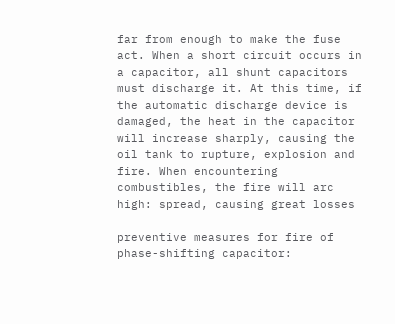far from enough to make the fuse act. When a short circuit occurs in a capacitor, all shunt capacitors must discharge it. At this time, if the automatic discharge device is damaged, the heat in the capacitor will increase sharply, causing the oil tank to rupture, explosion and fire. When encountering combustibles, the fire will arc high: spread, causing great losses

preventive measures for fire of phase-shifting capacitor: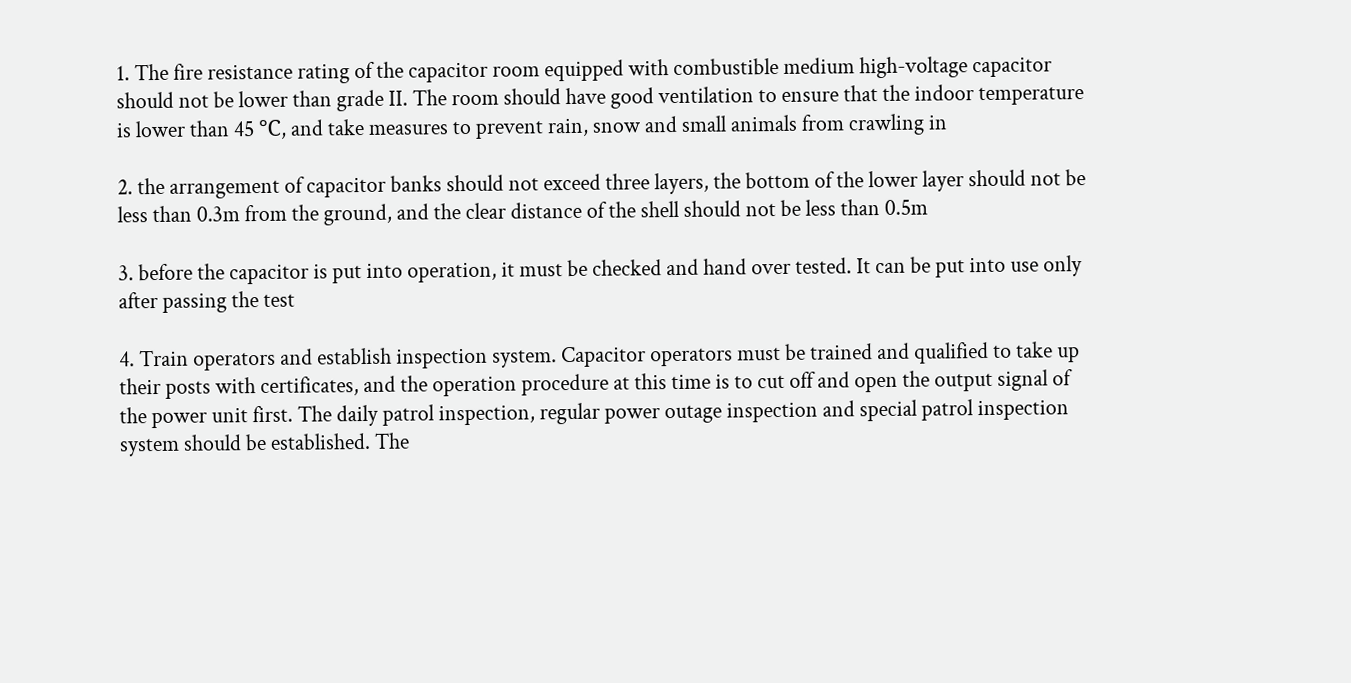1. The fire resistance rating of the capacitor room equipped with combustible medium high-voltage capacitor should not be lower than grade II. The room should have good ventilation to ensure that the indoor temperature is lower than 45 ℃, and take measures to prevent rain, snow and small animals from crawling in

2. the arrangement of capacitor banks should not exceed three layers, the bottom of the lower layer should not be less than 0.3m from the ground, and the clear distance of the shell should not be less than 0.5m

3. before the capacitor is put into operation, it must be checked and hand over tested. It can be put into use only after passing the test

4. Train operators and establish inspection system. Capacitor operators must be trained and qualified to take up their posts with certificates, and the operation procedure at this time is to cut off and open the output signal of the power unit first. The daily patrol inspection, regular power outage inspection and special patrol inspection system should be established. The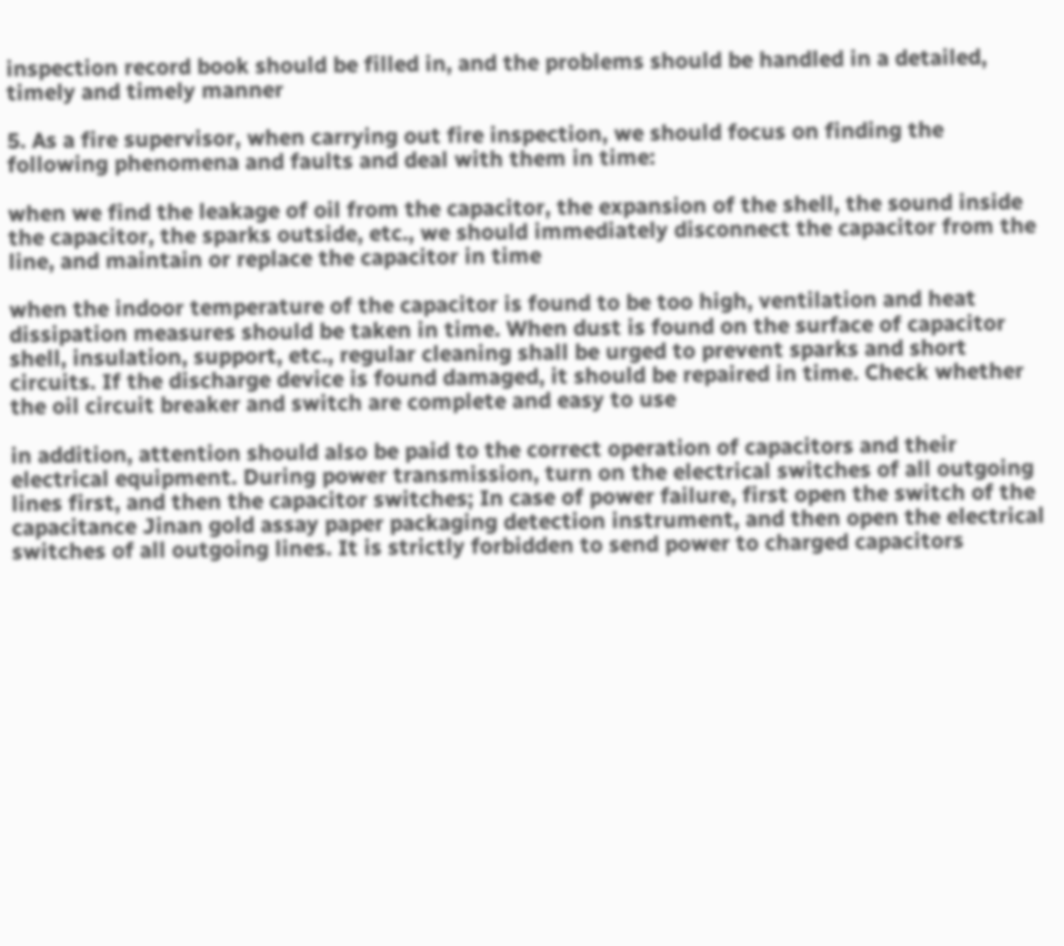inspection record book should be filled in, and the problems should be handled in a detailed, timely and timely manner

5. As a fire supervisor, when carrying out fire inspection, we should focus on finding the following phenomena and faults and deal with them in time:

when we find the leakage of oil from the capacitor, the expansion of the shell, the sound inside the capacitor, the sparks outside, etc., we should immediately disconnect the capacitor from the line, and maintain or replace the capacitor in time

when the indoor temperature of the capacitor is found to be too high, ventilation and heat dissipation measures should be taken in time. When dust is found on the surface of capacitor shell, insulation, support, etc., regular cleaning shall be urged to prevent sparks and short circuits. If the discharge device is found damaged, it should be repaired in time. Check whether the oil circuit breaker and switch are complete and easy to use

in addition, attention should also be paid to the correct operation of capacitors and their electrical equipment. During power transmission, turn on the electrical switches of all outgoing lines first, and then the capacitor switches; In case of power failure, first open the switch of the capacitance Jinan gold assay paper packaging detection instrument, and then open the electrical switches of all outgoing lines. It is strictly forbidden to send power to charged capacitors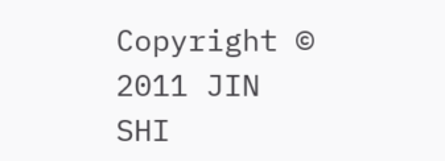Copyright © 2011 JIN SHI